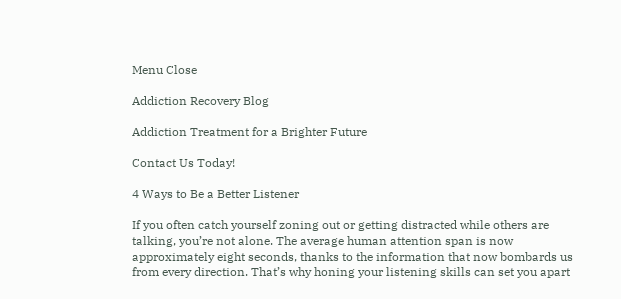Menu Close

Addiction Recovery Blog

Addiction Treatment for a Brighter Future

Contact Us Today!

4 Ways to Be a Better Listener

If you often catch yourself zoning out or getting distracted while others are talking, you’re not alone. The average human attention span is now approximately eight seconds, thanks to the information that now bombards us from every direction. That’s why honing your listening skills can set you apart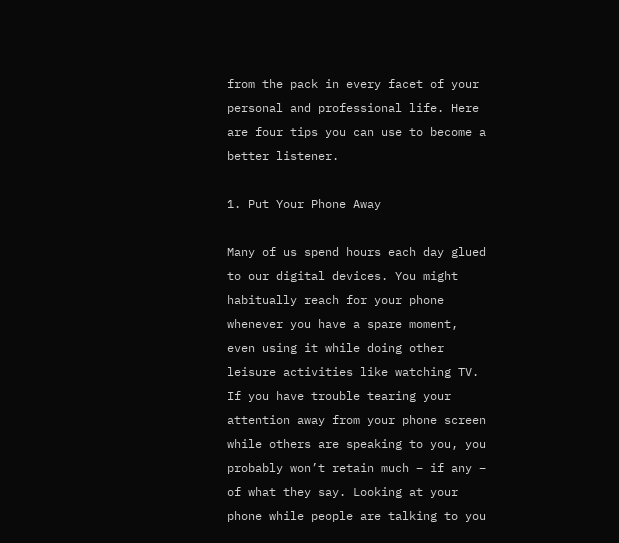from the pack in every facet of your personal and professional life. Here are four tips you can use to become a better listener.

1. Put Your Phone Away

Many of us spend hours each day glued to our digital devices. You might habitually reach for your phone whenever you have a spare moment, even using it while doing other leisure activities like watching TV. If you have trouble tearing your attention away from your phone screen while others are speaking to you, you probably won’t retain much – if any – of what they say. Looking at your phone while people are talking to you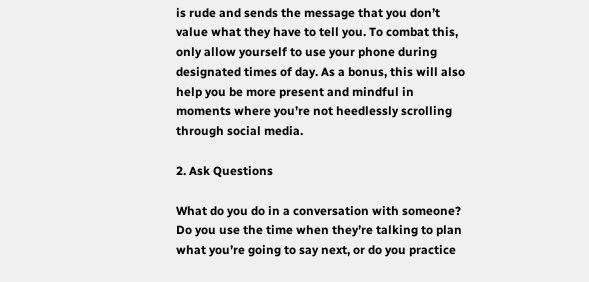is rude and sends the message that you don’t value what they have to tell you. To combat this, only allow yourself to use your phone during designated times of day. As a bonus, this will also help you be more present and mindful in moments where you’re not heedlessly scrolling through social media.

2. Ask Questions

What do you do in a conversation with someone? Do you use the time when they’re talking to plan what you’re going to say next, or do you practice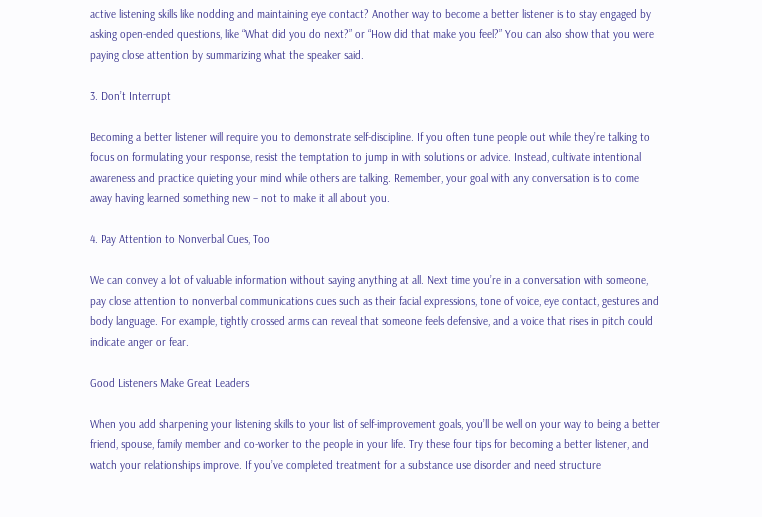active listening skills like nodding and maintaining eye contact? Another way to become a better listener is to stay engaged by asking open-ended questions, like “What did you do next?” or “How did that make you feel?” You can also show that you were paying close attention by summarizing what the speaker said.

3. Don’t Interrupt

Becoming a better listener will require you to demonstrate self-discipline. If you often tune people out while they’re talking to focus on formulating your response, resist the temptation to jump in with solutions or advice. Instead, cultivate intentional awareness and practice quieting your mind while others are talking. Remember, your goal with any conversation is to come away having learned something new – not to make it all about you.

4. Pay Attention to Nonverbal Cues, Too

We can convey a lot of valuable information without saying anything at all. Next time you’re in a conversation with someone, pay close attention to nonverbal communications cues such as their facial expressions, tone of voice, eye contact, gestures and body language. For example, tightly crossed arms can reveal that someone feels defensive, and a voice that rises in pitch could indicate anger or fear.

Good Listeners Make Great Leaders

When you add sharpening your listening skills to your list of self-improvement goals, you’ll be well on your way to being a better friend, spouse, family member and co-worker to the people in your life. Try these four tips for becoming a better listener, and watch your relationships improve. If you’ve completed treatment for a substance use disorder and need structure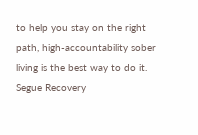to help you stay on the right path, high-accountability sober living is the best way to do it. Segue Recovery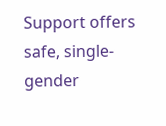Support offers safe, single-gender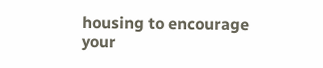housing to encourage your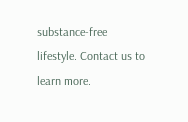substance-free lifestyle. Contact us to learn more.